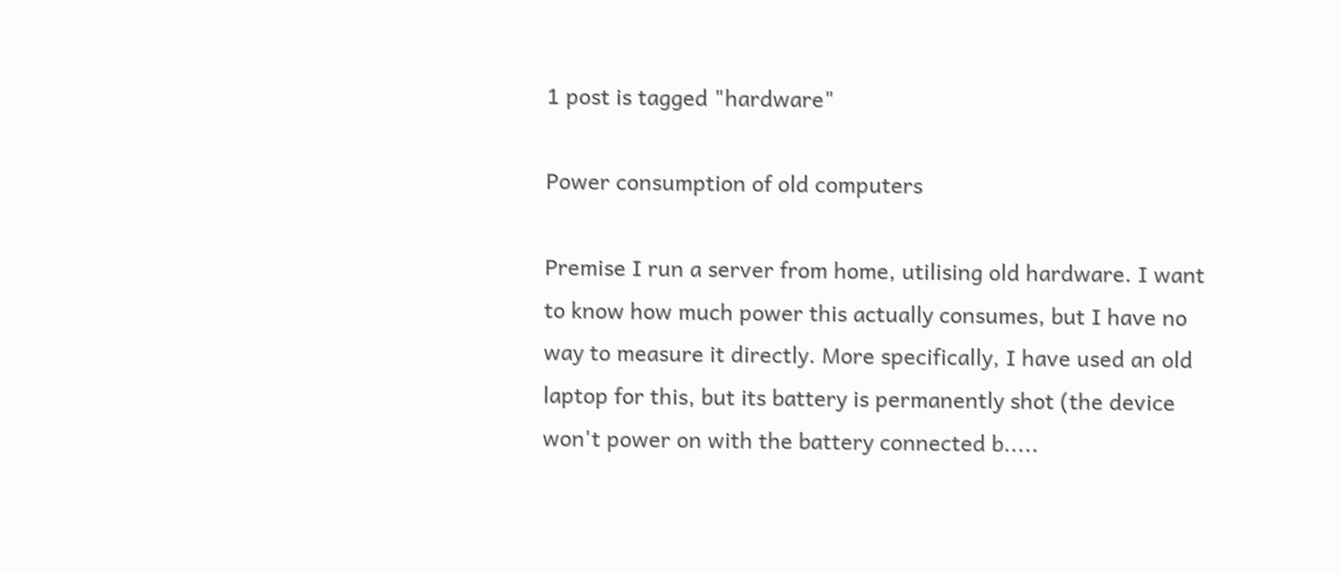1 post is tagged "hardware"

Power consumption of old computers

Premise I run a server from home, utilising old hardware. I want to know how much power this actually consumes, but I have no way to measure it directly. More specifically, I have used an old laptop for this, but its battery is permanently shot (the device won't power on with the battery connected b.....